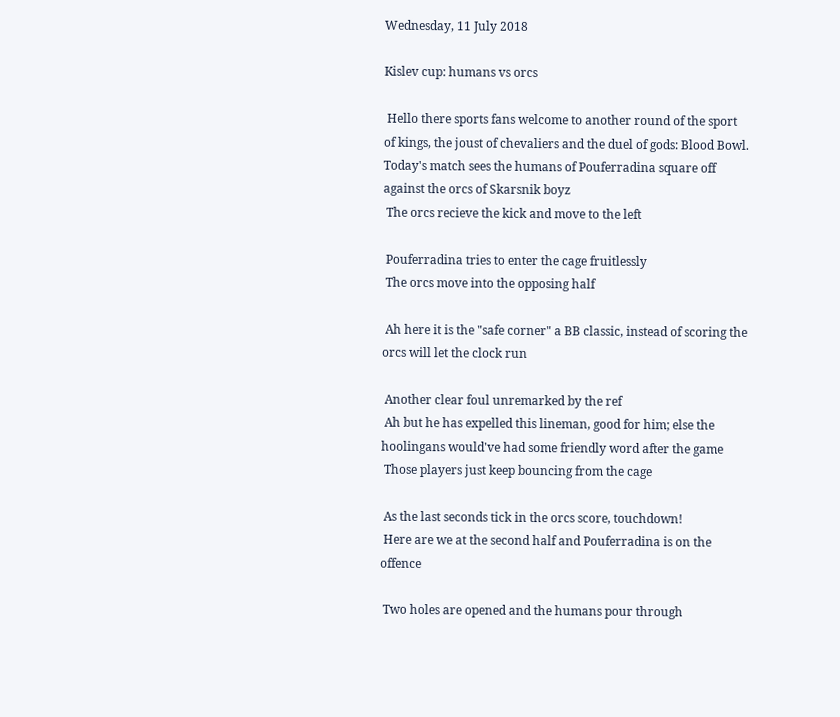Wednesday, 11 July 2018

Kislev cup: humans vs orcs

 Hello there sports fans welcome to another round of the sport of kings, the joust of chevaliers and the duel of gods: Blood Bowl. Today's match sees the humans of Pouferradina square off against the orcs of Skarsnik boyz
 The orcs recieve the kick and move to the left

 Pouferradina tries to enter the cage fruitlessly
 The orcs move into the opposing half

 Ah here it is the "safe corner" a BB classic, instead of scoring the orcs will let the clock run

 Another clear foul unremarked by the ref
 Ah but he has expelled this lineman, good for him; else the hoolingans would've had some friendly word after the game
 Those players just keep bouncing from the cage

 As the last seconds tick in the orcs score, touchdown!
 Here are we at the second half and Pouferradina is on the offence

 Two holes are opened and the humans pour through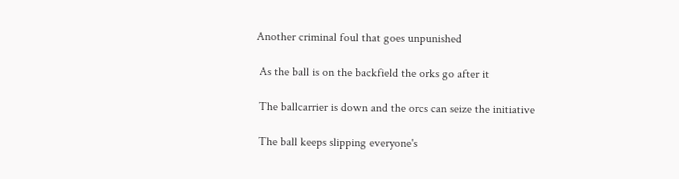Another criminal foul that goes unpunished

 As the ball is on the backfield the orks go after it

 The ballcarrier is down and the orcs can seize the initiative

 The ball keeps slipping everyone's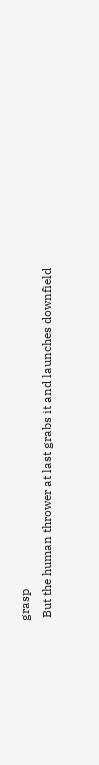grasp
 But the human thrower at last grabs it and launches downfield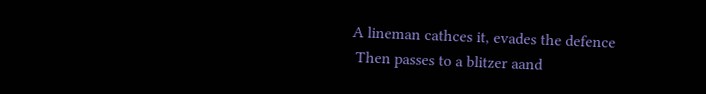A lineman cathces it, evades the defence
 Then passes to a blitzer aand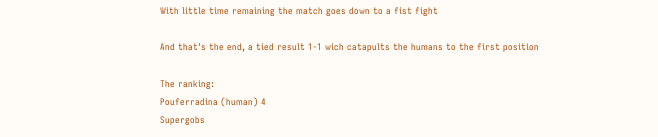With little time remaining the match goes down to a fist fight

And that's the end, a tied result 1-1 wich catapults the humans to the first position

The ranking:
Pouferradina (human) 4
Supergobs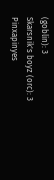(goblin): 3
Skarsnik's boyz (orc): 3
Pinxapinyes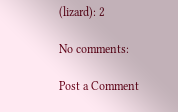(lizard): 2

No comments:

Post a Comment